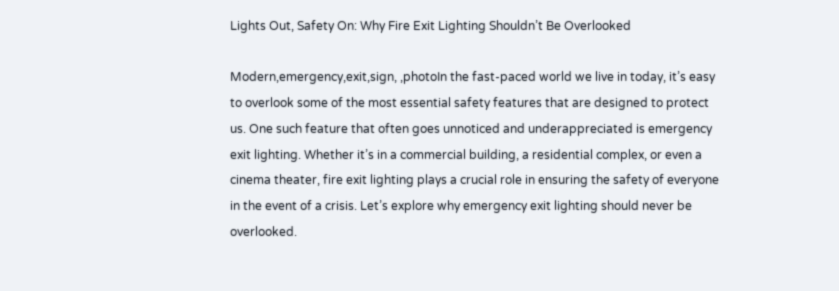Lights Out, Safety On: Why Fire Exit Lighting Shouldn’t Be Overlooked

Modern,emergency,exit,sign, ,photoIn the fast-paced world we live in today, it’s easy to overlook some of the most essential safety features that are designed to protect us. One such feature that often goes unnoticed and underappreciated is emergency exit lighting. Whether it’s in a commercial building, a residential complex, or even a cinema theater, fire exit lighting plays a crucial role in ensuring the safety of everyone in the event of a crisis. Let’s explore why emergency exit lighting should never be overlooked.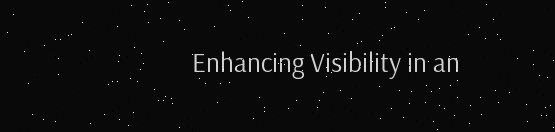Enhancing Visibility in an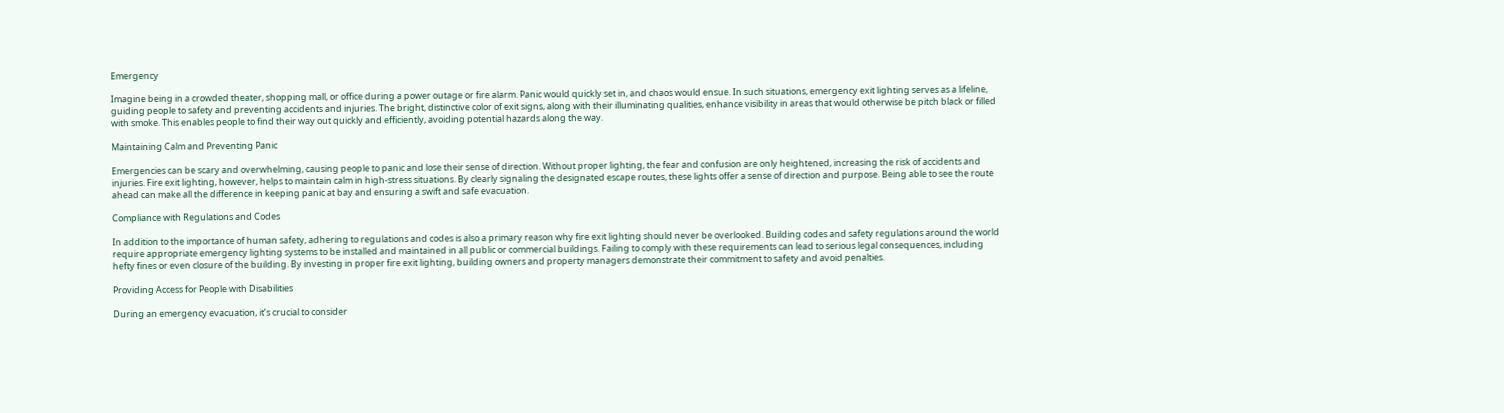Emergency

Imagine being in a crowded theater, shopping mall, or office during a power outage or fire alarm. Panic would quickly set in, and chaos would ensue. In such situations, emergency exit lighting serves as a lifeline, guiding people to safety and preventing accidents and injuries. The bright, distinctive color of exit signs, along with their illuminating qualities, enhance visibility in areas that would otherwise be pitch black or filled with smoke. This enables people to find their way out quickly and efficiently, avoiding potential hazards along the way.

Maintaining Calm and Preventing Panic

Emergencies can be scary and overwhelming, causing people to panic and lose their sense of direction. Without proper lighting, the fear and confusion are only heightened, increasing the risk of accidents and injuries. Fire exit lighting, however, helps to maintain calm in high-stress situations. By clearly signaling the designated escape routes, these lights offer a sense of direction and purpose. Being able to see the route ahead can make all the difference in keeping panic at bay and ensuring a swift and safe evacuation.

Compliance with Regulations and Codes

In addition to the importance of human safety, adhering to regulations and codes is also a primary reason why fire exit lighting should never be overlooked. Building codes and safety regulations around the world require appropriate emergency lighting systems to be installed and maintained in all public or commercial buildings. Failing to comply with these requirements can lead to serious legal consequences, including hefty fines or even closure of the building. By investing in proper fire exit lighting, building owners and property managers demonstrate their commitment to safety and avoid penalties.

Providing Access for People with Disabilities

During an emergency evacuation, it’s crucial to consider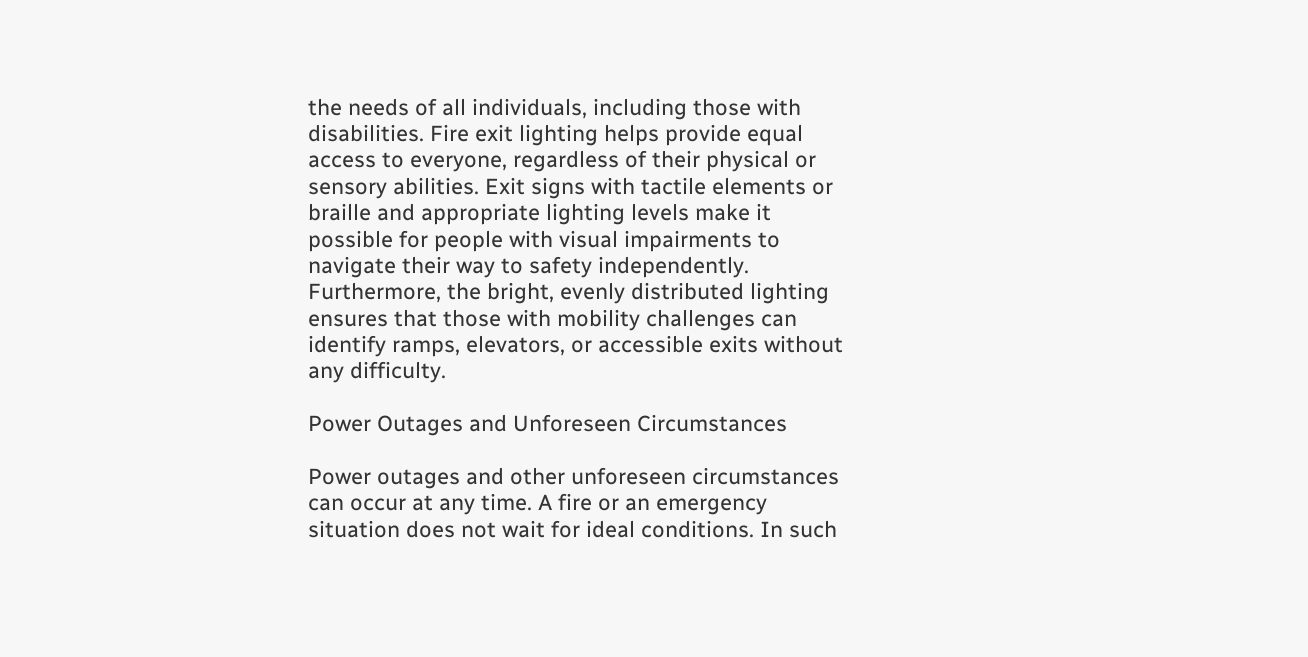the needs of all individuals, including those with disabilities. Fire exit lighting helps provide equal access to everyone, regardless of their physical or sensory abilities. Exit signs with tactile elements or braille and appropriate lighting levels make it possible for people with visual impairments to navigate their way to safety independently. Furthermore, the bright, evenly distributed lighting ensures that those with mobility challenges can identify ramps, elevators, or accessible exits without any difficulty.

Power Outages and Unforeseen Circumstances

Power outages and other unforeseen circumstances can occur at any time. A fire or an emergency situation does not wait for ideal conditions. In such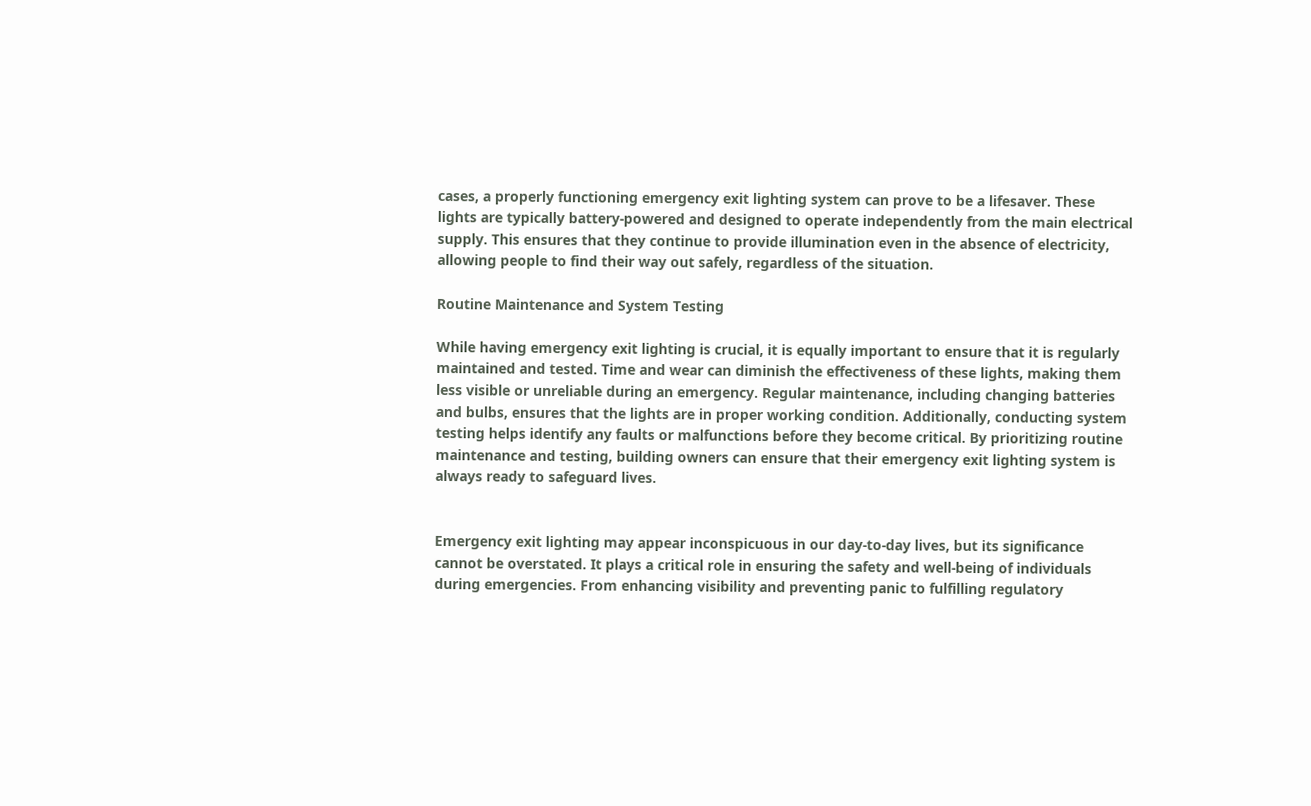cases, a properly functioning emergency exit lighting system can prove to be a lifesaver. These lights are typically battery-powered and designed to operate independently from the main electrical supply. This ensures that they continue to provide illumination even in the absence of electricity, allowing people to find their way out safely, regardless of the situation.

Routine Maintenance and System Testing

While having emergency exit lighting is crucial, it is equally important to ensure that it is regularly maintained and tested. Time and wear can diminish the effectiveness of these lights, making them less visible or unreliable during an emergency. Regular maintenance, including changing batteries and bulbs, ensures that the lights are in proper working condition. Additionally, conducting system testing helps identify any faults or malfunctions before they become critical. By prioritizing routine maintenance and testing, building owners can ensure that their emergency exit lighting system is always ready to safeguard lives.


Emergency exit lighting may appear inconspicuous in our day-to-day lives, but its significance cannot be overstated. It plays a critical role in ensuring the safety and well-being of individuals during emergencies. From enhancing visibility and preventing panic to fulfilling regulatory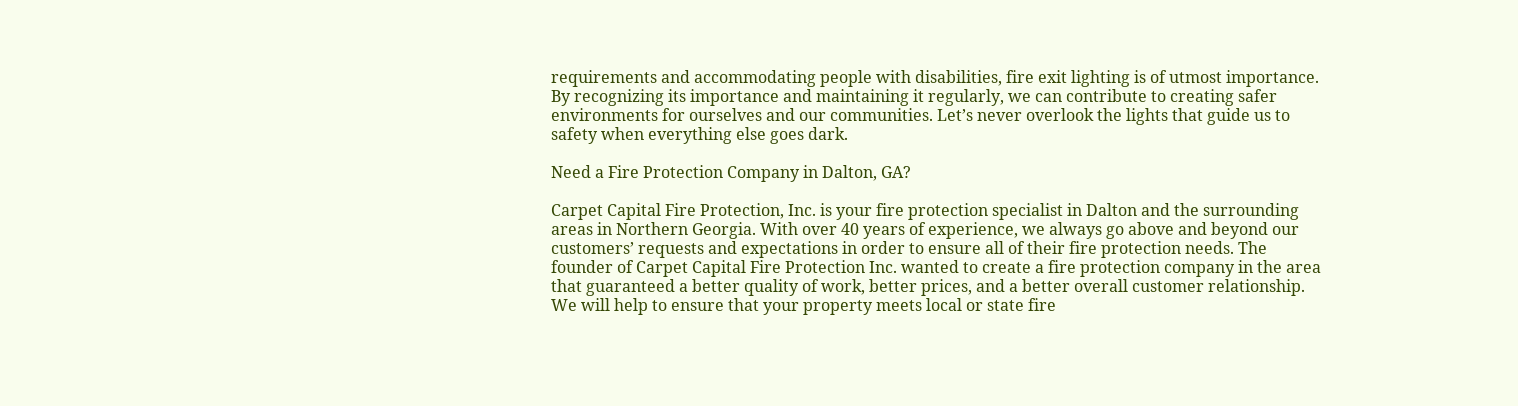requirements and accommodating people with disabilities, fire exit lighting is of utmost importance. By recognizing its importance and maintaining it regularly, we can contribute to creating safer environments for ourselves and our communities. Let’s never overlook the lights that guide us to safety when everything else goes dark.

Need a Fire Protection Company in Dalton, GA?

Carpet Capital Fire Protection, Inc. is your fire protection specialist in Dalton and the surrounding areas in Northern Georgia. With over 40 years of experience, we always go above and beyond our customers’ requests and expectations in order to ensure all of their fire protection needs. The founder of Carpet Capital Fire Protection Inc. wanted to create a fire protection company in the area that guaranteed a better quality of work, better prices, and a better overall customer relationship. We will help to ensure that your property meets local or state fire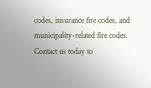codes, insurance fire codes, and municipality-related fire codes. Contact us today to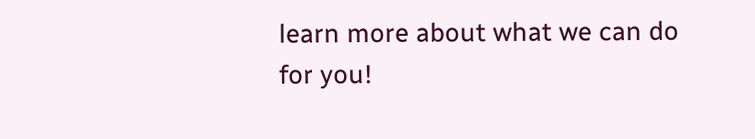learn more about what we can do for you!